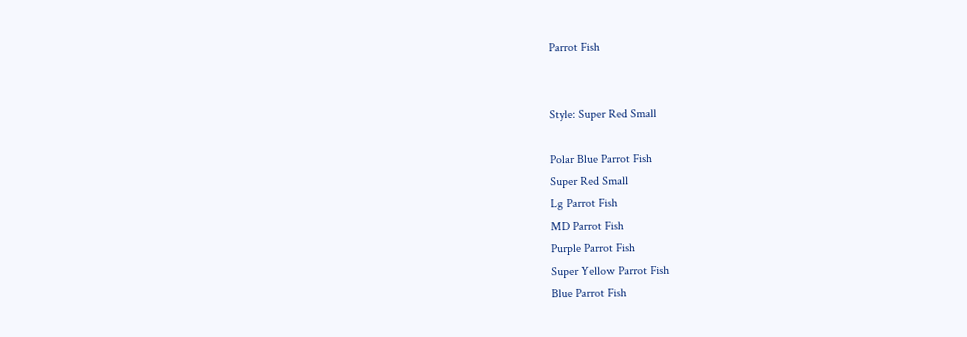Parrot Fish


Style: Super Red Small

Polar Blue Parrot Fish
Super Red Small
Lg Parrot Fish
MD Parrot Fish
Purple Parrot Fish
Super Yellow Parrot Fish
Blue Parrot Fish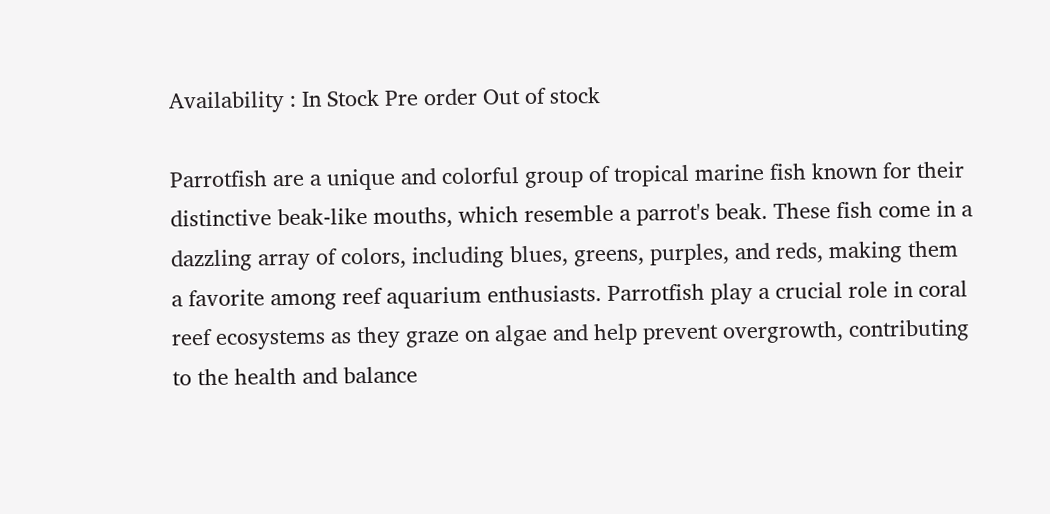Availability : In Stock Pre order Out of stock

Parrotfish are a unique and colorful group of tropical marine fish known for their distinctive beak-like mouths, which resemble a parrot's beak. These fish come in a dazzling array of colors, including blues, greens, purples, and reds, making them a favorite among reef aquarium enthusiasts. Parrotfish play a crucial role in coral reef ecosystems as they graze on algae and help prevent overgrowth, contributing to the health and balance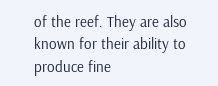of the reef. They are also known for their ability to produce fine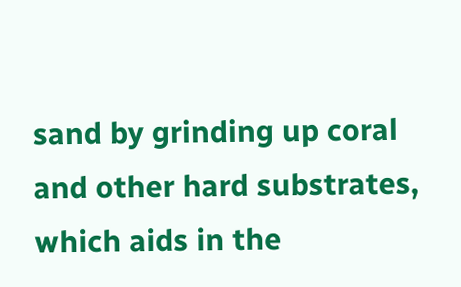sand by grinding up coral and other hard substrates, which aids in the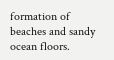formation of beaches and sandy ocean floors.